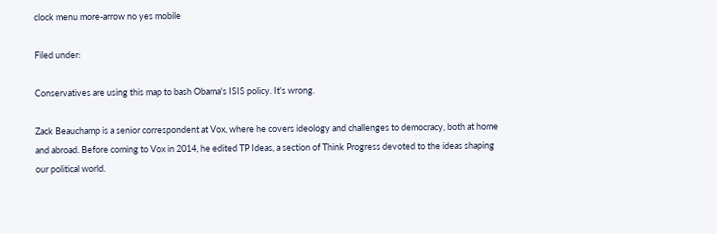clock menu more-arrow no yes mobile

Filed under:

Conservatives are using this map to bash Obama's ISIS policy. It's wrong.

Zack Beauchamp is a senior correspondent at Vox, where he covers ideology and challenges to democracy, both at home and abroad. Before coming to Vox in 2014, he edited TP Ideas, a section of Think Progress devoted to the ideas shaping our political world.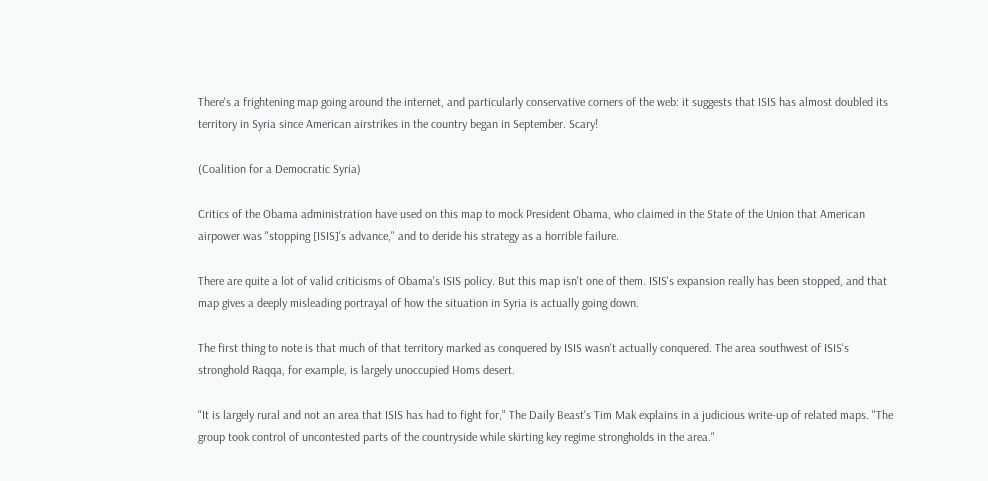There's a frightening map going around the internet, and particularly conservative corners of the web: it suggests that ISIS has almost doubled its territory in Syria since American airstrikes in the country began in September. Scary!

(Coalition for a Democratic Syria)

Critics of the Obama administration have used on this map to mock President Obama, who claimed in the State of the Union that American airpower was "stopping [ISIS]'s advance," and to deride his strategy as a horrible failure.

There are quite a lot of valid criticisms of Obama's ISIS policy. But this map isn't one of them. ISIS's expansion really has been stopped, and that map gives a deeply misleading portrayal of how the situation in Syria is actually going down.

The first thing to note is that much of that territory marked as conquered by ISIS wasn't actually conquered. The area southwest of ISIS's stronghold Raqqa, for example, is largely unoccupied Homs desert.

"It is largely rural and not an area that ISIS has had to fight for," The Daily Beast's Tim Mak explains in a judicious write-up of related maps. "The group took control of uncontested parts of the countryside while skirting key regime strongholds in the area."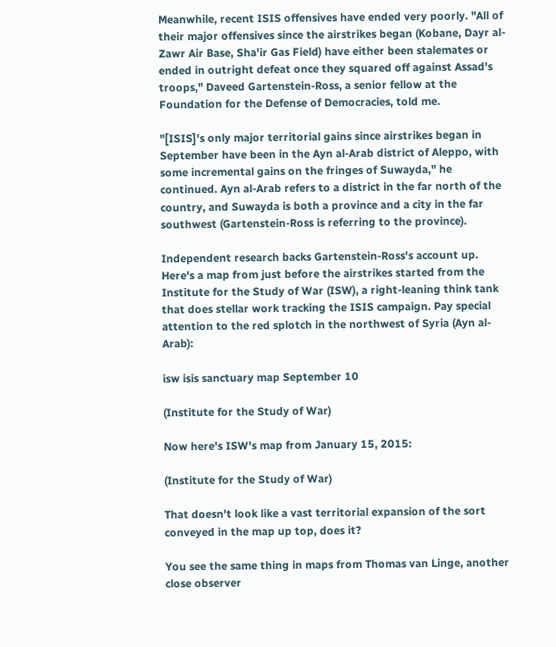Meanwhile, recent ISIS offensives have ended very poorly. "All of their major offensives since the airstrikes began (Kobane, Dayr al-Zawr Air Base, Sha'ir Gas Field) have either been stalemates or ended in outright defeat once they squared off against Assad's troops," Daveed Gartenstein-Ross, a senior fellow at the Foundation for the Defense of Democracies, told me.

"[ISIS]'s only major territorial gains since airstrikes began in September have been in the Ayn al-Arab district of Aleppo, with some incremental gains on the fringes of Suwayda," he continued. Ayn al-Arab refers to a district in the far north of the country, and Suwayda is both a province and a city in the far southwest (Gartenstein-Ross is referring to the province).

Independent research backs Gartenstein-Ross's account up. Here's a map from just before the airstrikes started from the Institute for the Study of War (ISW), a right-leaning think tank that does stellar work tracking the ISIS campaign. Pay special attention to the red splotch in the northwest of Syria (Ayn al-Arab):

isw isis sanctuary map September 10

(Institute for the Study of War)

Now here's ISW's map from January 15, 2015:

(Institute for the Study of War)

That doesn't look like a vast territorial expansion of the sort conveyed in the map up top, does it?

You see the same thing in maps from Thomas van Linge, another close observer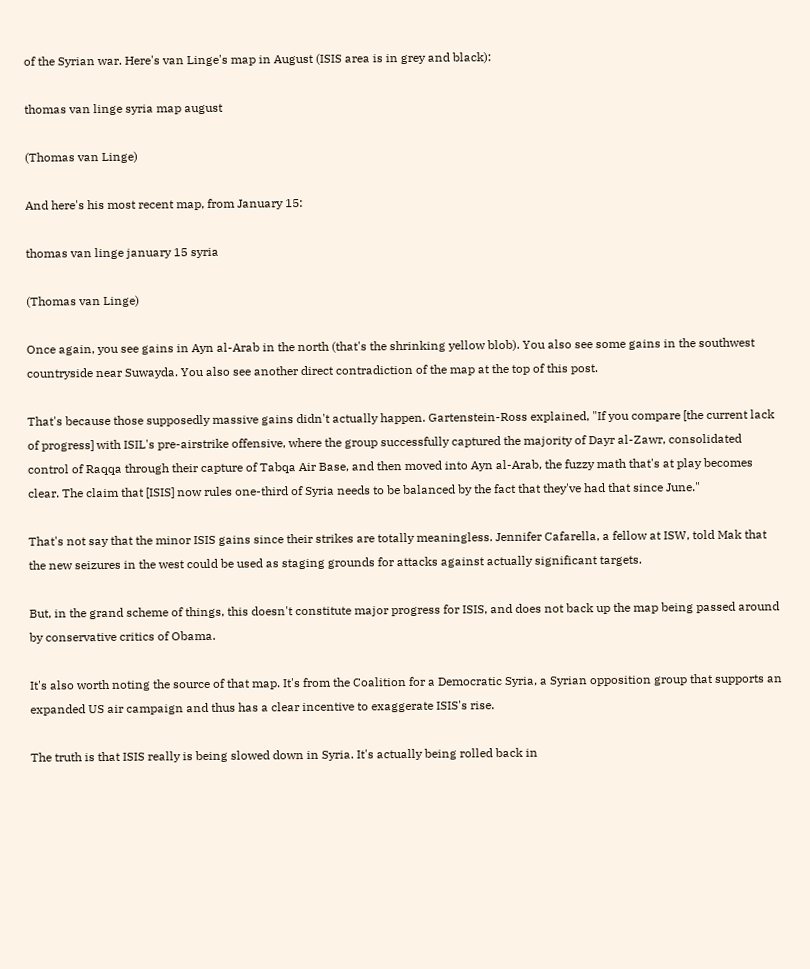of the Syrian war. Here's van Linge's map in August (ISIS area is in grey and black):

thomas van linge syria map august

(Thomas van Linge)

And here's his most recent map, from January 15:

thomas van linge january 15 syria

(Thomas van Linge)

Once again, you see gains in Ayn al-Arab in the north (that's the shrinking yellow blob). You also see some gains in the southwest countryside near Suwayda. You also see another direct contradiction of the map at the top of this post.

That's because those supposedly massive gains didn't actually happen. Gartenstein-Ross explained, "If you compare [the current lack of progress] with ISIL's pre-airstrike offensive, where the group successfully captured the majority of Dayr al-Zawr, consolidated control of Raqqa through their capture of Tabqa Air Base, and then moved into Ayn al-Arab, the fuzzy math that's at play becomes clear. The claim that [ISIS] now rules one-third of Syria needs to be balanced by the fact that they've had that since June."

That's not say that the minor ISIS gains since their strikes are totally meaningless. Jennifer Cafarella, a fellow at ISW, told Mak that the new seizures in the west could be used as staging grounds for attacks against actually significant targets.

But, in the grand scheme of things, this doesn't constitute major progress for ISIS, and does not back up the map being passed around by conservative critics of Obama.

It's also worth noting the source of that map. It's from the Coalition for a Democratic Syria, a Syrian opposition group that supports an expanded US air campaign and thus has a clear incentive to exaggerate ISIS's rise.

The truth is that ISIS really is being slowed down in Syria. It's actually being rolled back in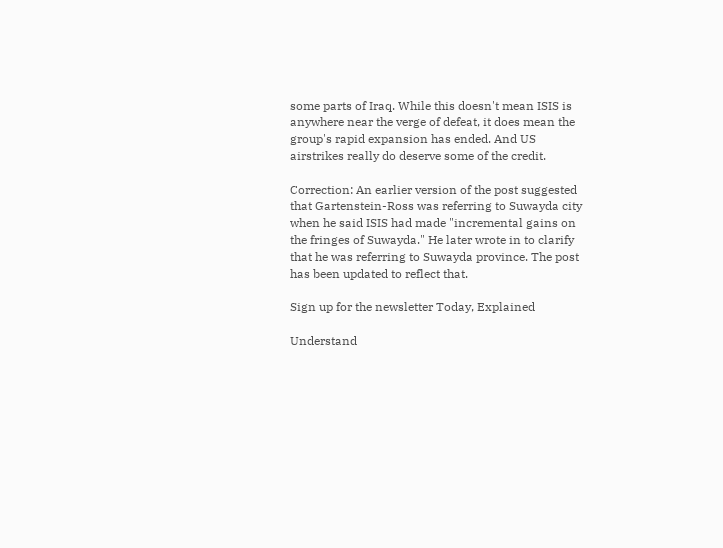some parts of Iraq. While this doesn't mean ISIS is anywhere near the verge of defeat, it does mean the group's rapid expansion has ended. And US airstrikes really do deserve some of the credit.

Correction: An earlier version of the post suggested that Gartenstein-Ross was referring to Suwayda city when he said ISIS had made "incremental gains on the fringes of Suwayda." He later wrote in to clarify that he was referring to Suwayda province. The post has been updated to reflect that.

Sign up for the newsletter Today, Explained

Understand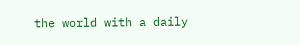the world with a daily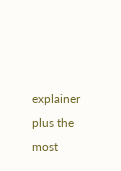explainer plus the most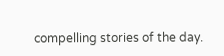compelling stories of the day.